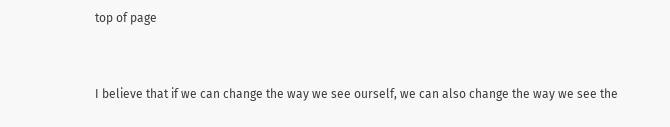top of page


I believe that if we can change the way we see ourself, we can also change the way we see the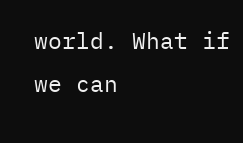world. What if we can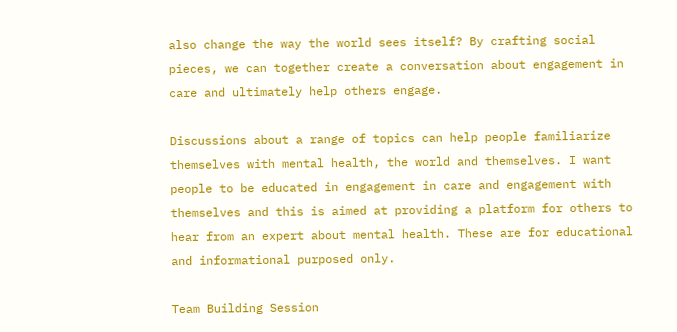also change the way the world sees itself? By crafting social pieces, we can together create a conversation about engagement in care and ultimately help others engage.

Discussions about a range of topics can help people familiarize themselves with mental health, the world and themselves. I want people to be educated in engagement in care and engagement with themselves and this is aimed at providing a platform for others to hear from an expert about mental health. These are for educational and informational purposed only.

Team Building Session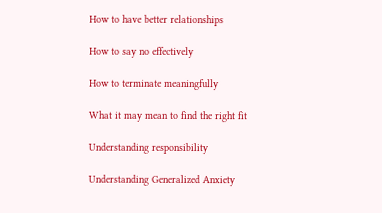How to have better relationships

How to say no effectively

How to terminate meaningfully

What it may mean to find the right fit

Understanding responsibility

Understanding Generalized Anxiety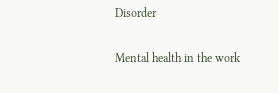Disorder

Mental health in the work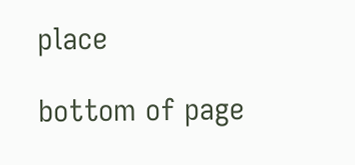place

bottom of page